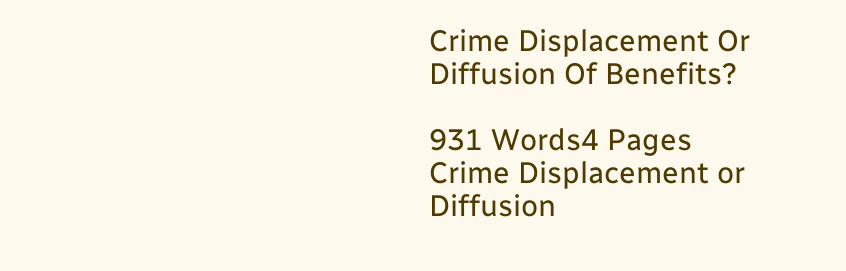Crime Displacement Or Diffusion Of Benefits?

931 Words4 Pages
Crime Displacement or Diffusion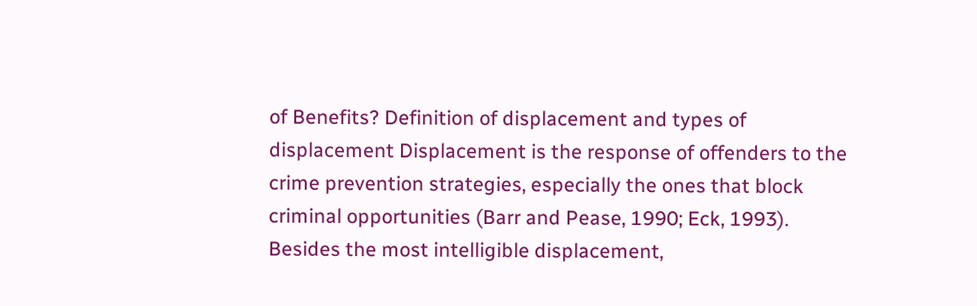of Benefits? Definition of displacement and types of displacement Displacement is the response of offenders to the crime prevention strategies, especially the ones that block criminal opportunities (Barr and Pease, 1990; Eck, 1993). Besides the most intelligible displacement,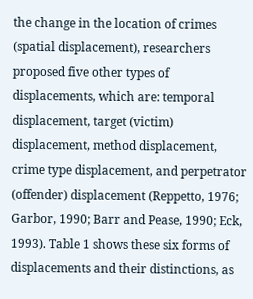the change in the location of crimes (spatial displacement), researchers proposed five other types of displacements, which are: temporal displacement, target (victim) displacement, method displacement, crime type displacement, and perpetrator (offender) displacement (Reppetto, 1976; Garbor, 1990; Barr and Pease, 1990; Eck, 1993). Table 1 shows these six forms of displacements and their distinctions, as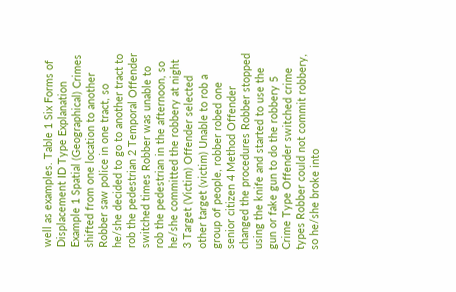well as examples. Table 1 Six Forms of Displacement ID Type Explanation Example 1 Spatial (Geographical) Crimes shifted from one location to another Robber saw police in one tract, so he/she decided to go to another tract to rob the pedestrian 2 Temporal Offender switched times Robber was unable to rob the pedestrian in the afternoon, so he/she committed the robbery at night 3 Target (Victim) Offender selected other target (victim) Unable to rob a group of people, robber robed one senior citizen 4 Method Offender changed the procedures Robber stopped using the knife and started to use the gun or fake gun to do the robbery 5 Crime Type Offender switched crime types Robber could not commit robbery, so he/she broke into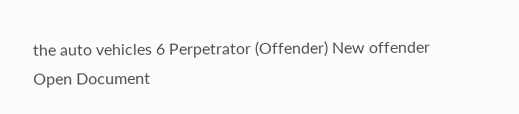the auto vehicles 6 Perpetrator (Offender) New offender
Open Document